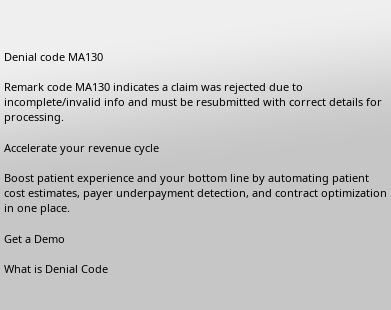Denial code MA130

Remark code MA130 indicates a claim was rejected due to incomplete/invalid info and must be resubmitted with correct details for processing.

Accelerate your revenue cycle

Boost patient experience and your bottom line by automating patient cost estimates, payer underpayment detection, and contract optimization in one place.

Get a Demo

What is Denial Code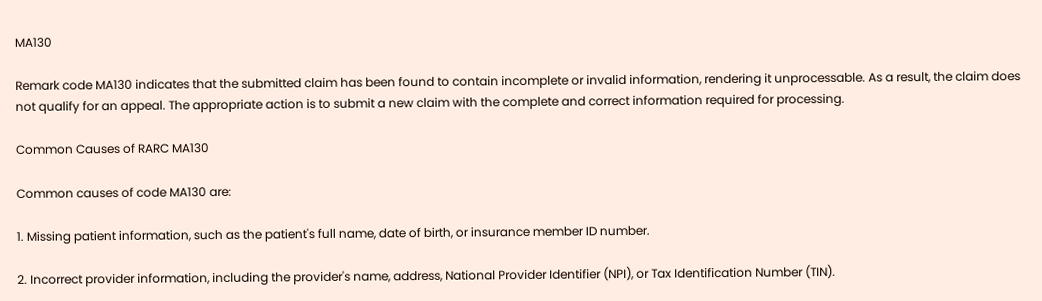MA130

Remark code MA130 indicates that the submitted claim has been found to contain incomplete or invalid information, rendering it unprocessable. As a result, the claim does not qualify for an appeal. The appropriate action is to submit a new claim with the complete and correct information required for processing.

Common Causes of RARC MA130

Common causes of code MA130 are:

1. Missing patient information, such as the patient's full name, date of birth, or insurance member ID number.

2. Incorrect provider information, including the provider's name, address, National Provider Identifier (NPI), or Tax Identification Number (TIN).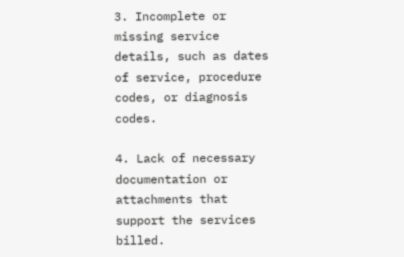3. Incomplete or missing service details, such as dates of service, procedure codes, or diagnosis codes.

4. Lack of necessary documentation or attachments that support the services billed.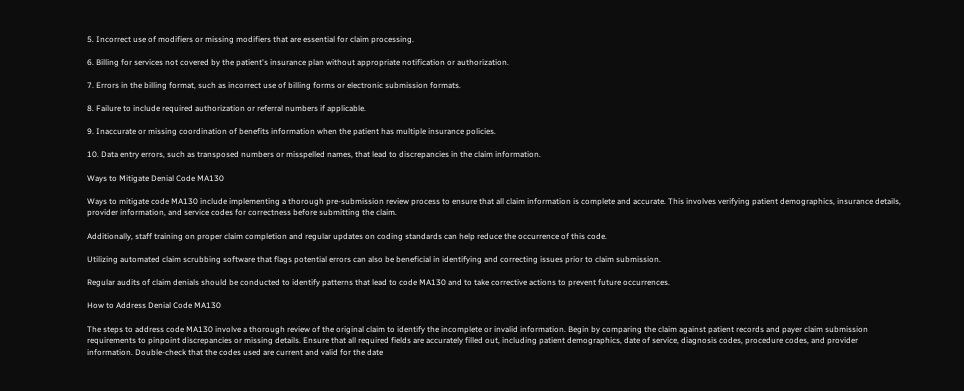5. Incorrect use of modifiers or missing modifiers that are essential for claim processing.

6. Billing for services not covered by the patient's insurance plan without appropriate notification or authorization.

7. Errors in the billing format, such as incorrect use of billing forms or electronic submission formats.

8. Failure to include required authorization or referral numbers if applicable.

9. Inaccurate or missing coordination of benefits information when the patient has multiple insurance policies.

10. Data entry errors, such as transposed numbers or misspelled names, that lead to discrepancies in the claim information.

Ways to Mitigate Denial Code MA130

Ways to mitigate code MA130 include implementing a thorough pre-submission review process to ensure that all claim information is complete and accurate. This involves verifying patient demographics, insurance details, provider information, and service codes for correctness before submitting the claim.

Additionally, staff training on proper claim completion and regular updates on coding standards can help reduce the occurrence of this code.

Utilizing automated claim scrubbing software that flags potential errors can also be beneficial in identifying and correcting issues prior to claim submission.

Regular audits of claim denials should be conducted to identify patterns that lead to code MA130 and to take corrective actions to prevent future occurrences.

How to Address Denial Code MA130

The steps to address code MA130 involve a thorough review of the original claim to identify the incomplete or invalid information. Begin by comparing the claim against patient records and payer claim submission requirements to pinpoint discrepancies or missing details. Ensure that all required fields are accurately filled out, including patient demographics, date of service, diagnosis codes, procedure codes, and provider information. Double-check that the codes used are current and valid for the date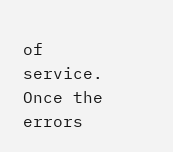of service. Once the errors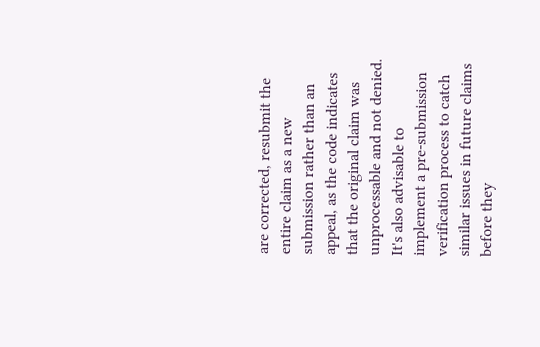are corrected, resubmit the entire claim as a new submission rather than an appeal, as the code indicates that the original claim was unprocessable and not denied. It's also advisable to implement a pre-submission verification process to catch similar issues in future claims before they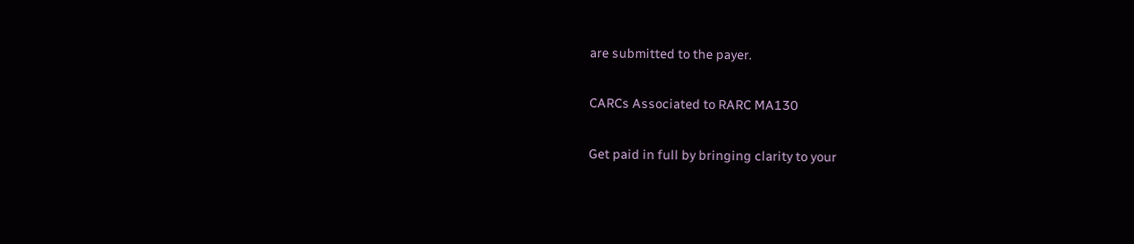are submitted to the payer.

CARCs Associated to RARC MA130

Get paid in full by bringing clarity to your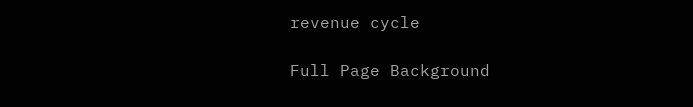revenue cycle

Full Page Background